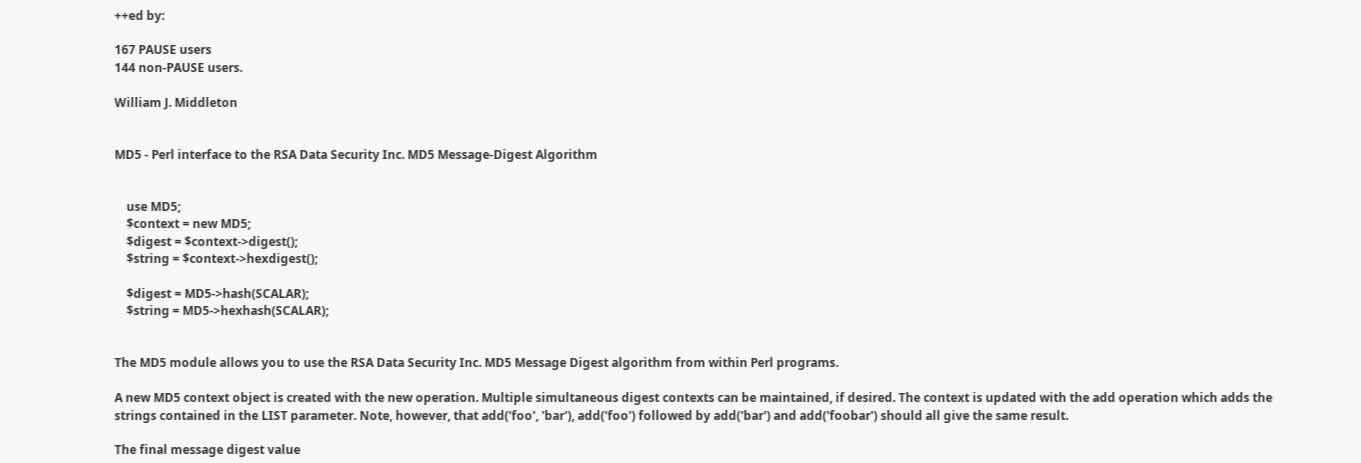++ed by:

167 PAUSE users
144 non-PAUSE users.

William J. Middleton


MD5 - Perl interface to the RSA Data Security Inc. MD5 Message-Digest Algorithm


    use MD5;
    $context = new MD5;
    $digest = $context->digest();
    $string = $context->hexdigest();

    $digest = MD5->hash(SCALAR);
    $string = MD5->hexhash(SCALAR);


The MD5 module allows you to use the RSA Data Security Inc. MD5 Message Digest algorithm from within Perl programs.

A new MD5 context object is created with the new operation. Multiple simultaneous digest contexts can be maintained, if desired. The context is updated with the add operation which adds the strings contained in the LIST parameter. Note, however, that add('foo', 'bar'), add('foo') followed by add('bar') and add('foobar') should all give the same result.

The final message digest value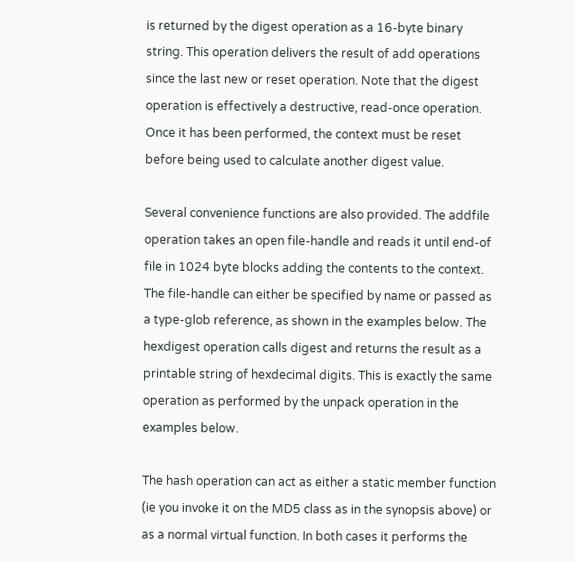is returned by the digest operation as a 16-byte binary string. This operation delivers the result of add operations since the last new or reset operation. Note that the digest operation is effectively a destructive, read-once operation. Once it has been performed, the context must be reset before being used to calculate another digest value.

Several convenience functions are also provided. The addfile operation takes an open file-handle and reads it until end-of file in 1024 byte blocks adding the contents to the context. The file-handle can either be specified by name or passed as a type-glob reference, as shown in the examples below. The hexdigest operation calls digest and returns the result as a printable string of hexdecimal digits. This is exactly the same operation as performed by the unpack operation in the examples below.

The hash operation can act as either a static member function (ie you invoke it on the MD5 class as in the synopsis above) or as a normal virtual function. In both cases it performs the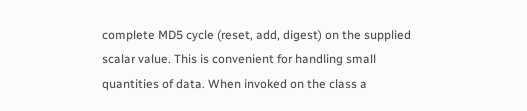complete MD5 cycle (reset, add, digest) on the supplied scalar value. This is convenient for handling small quantities of data. When invoked on the class a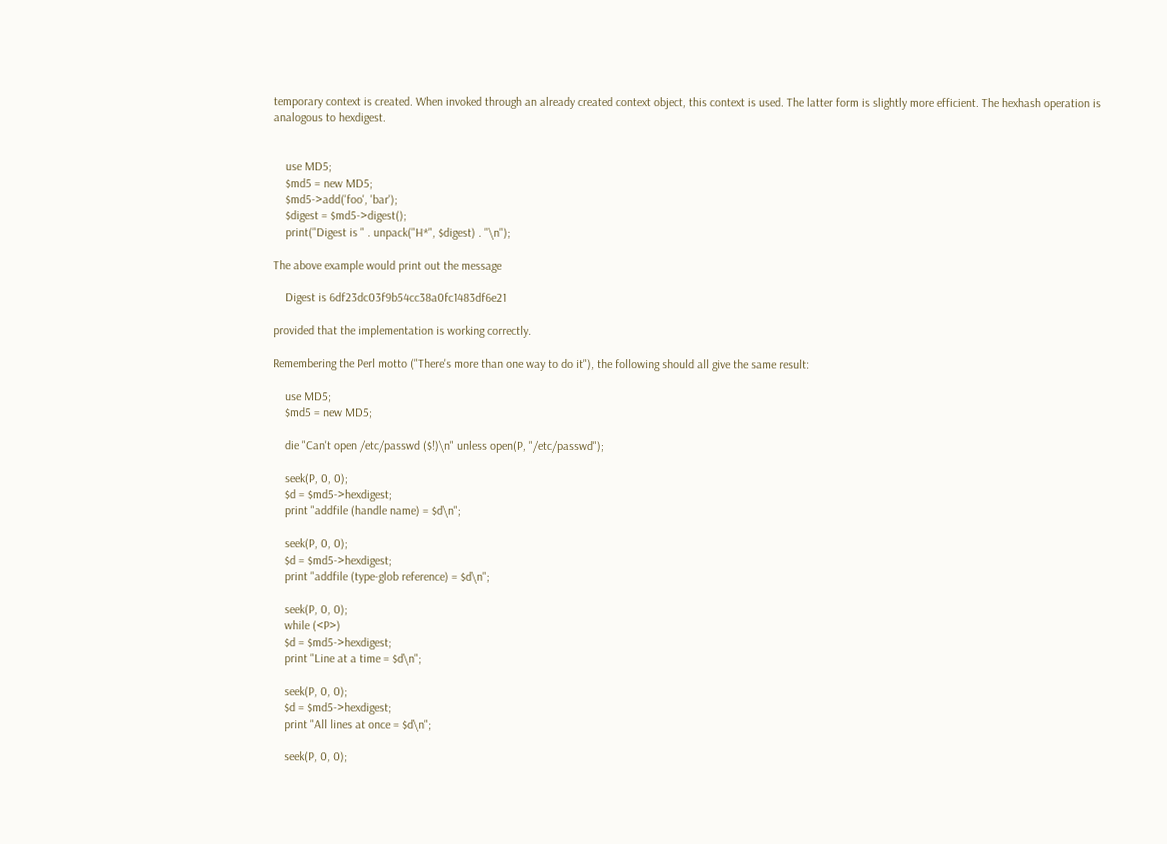temporary context is created. When invoked through an already created context object, this context is used. The latter form is slightly more efficient. The hexhash operation is analogous to hexdigest.


    use MD5;
    $md5 = new MD5;
    $md5->add('foo', 'bar');
    $digest = $md5->digest();
    print("Digest is " . unpack("H*", $digest) . "\n");

The above example would print out the message

    Digest is 6df23dc03f9b54cc38a0fc1483df6e21

provided that the implementation is working correctly.

Remembering the Perl motto ("There's more than one way to do it"), the following should all give the same result:

    use MD5;
    $md5 = new MD5;

    die "Can't open /etc/passwd ($!)\n" unless open(P, "/etc/passwd");

    seek(P, 0, 0);
    $d = $md5->hexdigest;
    print "addfile (handle name) = $d\n";

    seek(P, 0, 0);
    $d = $md5->hexdigest;
    print "addfile (type-glob reference) = $d\n";

    seek(P, 0, 0);
    while (<P>)
    $d = $md5->hexdigest;
    print "Line at a time = $d\n";

    seek(P, 0, 0);
    $d = $md5->hexdigest;
    print "All lines at once = $d\n";

    seek(P, 0, 0);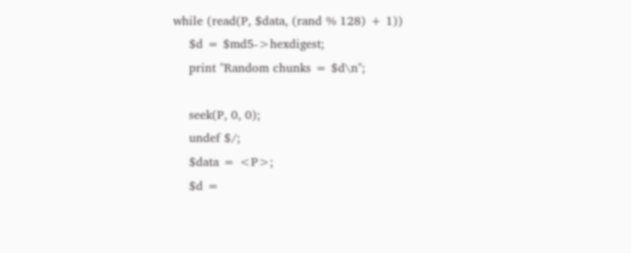while (read(P, $data, (rand % 128) + 1))
    $d = $md5->hexdigest;
    print "Random chunks = $d\n";

    seek(P, 0, 0);
    undef $/;
    $data = <P>;
    $d =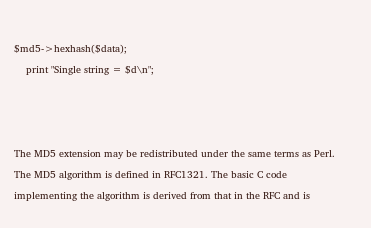$md5->hexhash($data);
    print "Single string = $d\n";



The MD5 extension may be redistributed under the same terms as Perl. The MD5 algorithm is defined in RFC1321. The basic C code implementing the algorithm is derived from that in the RFC and is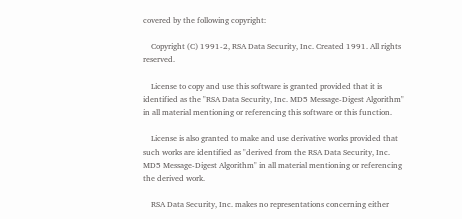covered by the following copyright:

    Copyright (C) 1991-2, RSA Data Security, Inc. Created 1991. All rights reserved.

    License to copy and use this software is granted provided that it is identified as the "RSA Data Security, Inc. MD5 Message-Digest Algorithm" in all material mentioning or referencing this software or this function.

    License is also granted to make and use derivative works provided that such works are identified as "derived from the RSA Data Security, Inc. MD5 Message-Digest Algorithm" in all material mentioning or referencing the derived work.

    RSA Data Security, Inc. makes no representations concerning either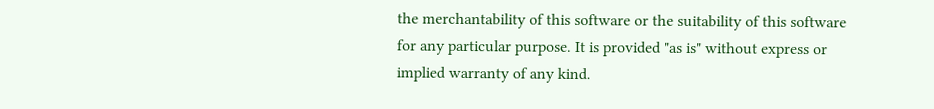the merchantability of this software or the suitability of this software for any particular purpose. It is provided "as is" without express or implied warranty of any kind.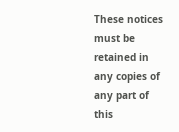These notices must be retained in any copies of any part of this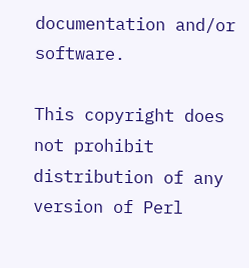documentation and/or software.

This copyright does not prohibit distribution of any version of Perl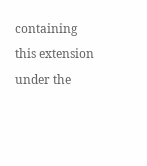containing this extension under the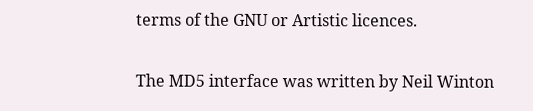terms of the GNU or Artistic licences.


The MD5 interface was written by Neil Winton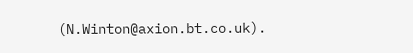(N.Winton@axion.bt.co.uk).